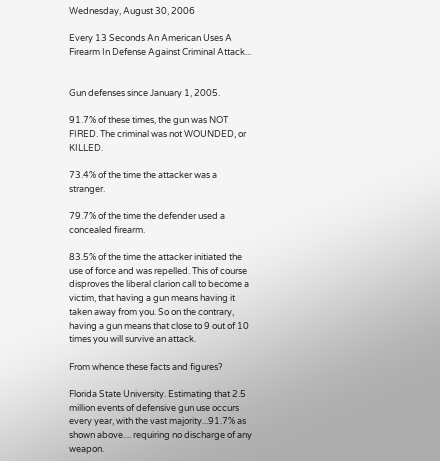Wednesday, August 30, 2006

Every 13 Seconds An American Uses A Firearm In Defense Against Criminal Attack...


Gun defenses since January 1, 2005.

91.7% of these times, the gun was NOT FIRED. The criminal was not WOUNDED, or KILLED.

73.4% of the time the attacker was a stranger.

79.7% of the time the defender used a concealed firearm.

83.5% of the time the attacker initiated the use of force and was repelled. This of course disproves the liberal clarion call to become a victim, that having a gun means having it taken away from you. So on the contrary, having a gun means that close to 9 out of 10 times you will survive an attack.

From whence these facts and figures?

Florida State University. Estimating that 2.5 million events of defensive gun use occurs every year, with the vast majority...91.7% as shown above.... requiring no discharge of any weapon.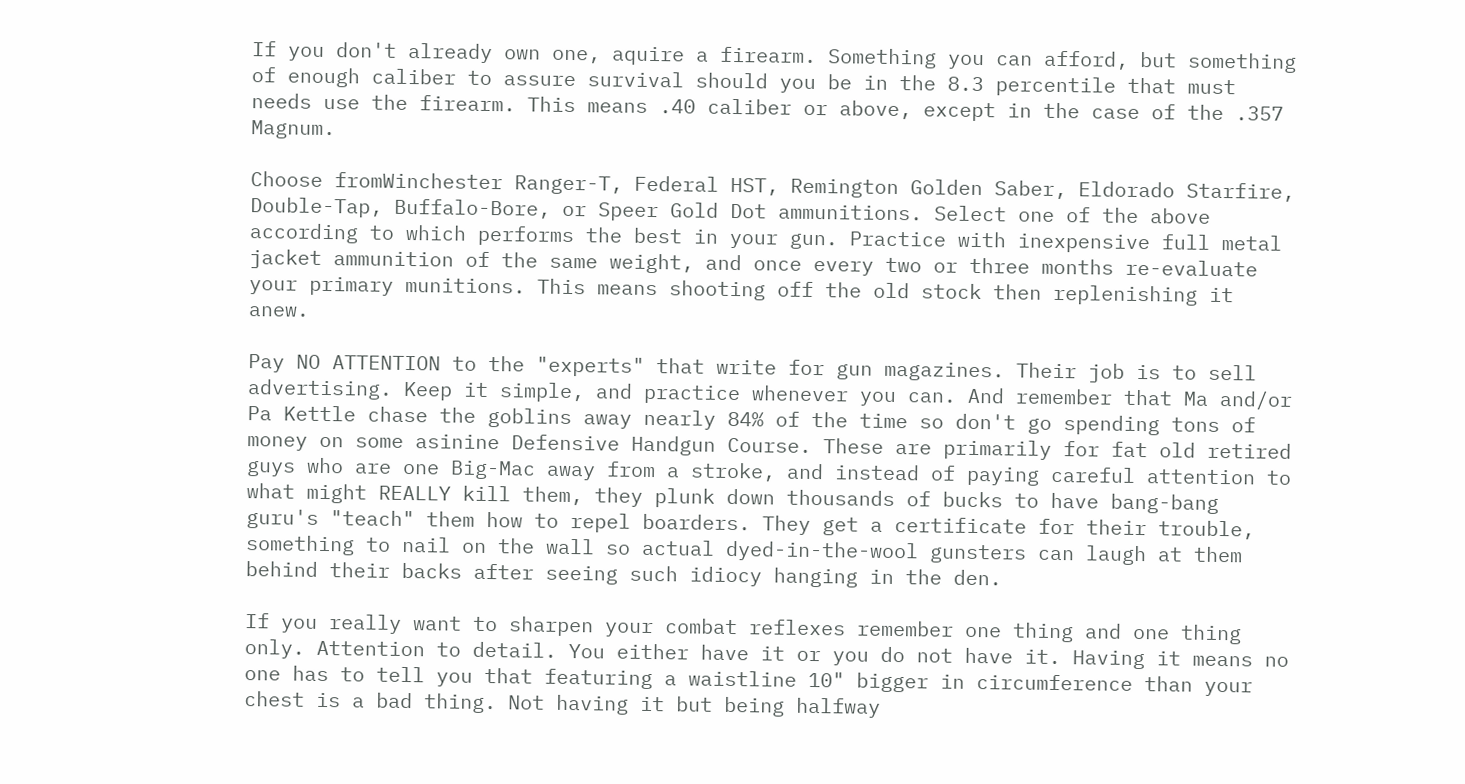If you don't already own one, aquire a firearm. Something you can afford, but something of enough caliber to assure survival should you be in the 8.3 percentile that must needs use the firearm. This means .40 caliber or above, except in the case of the .357 Magnum.

Choose fromWinchester Ranger-T, Federal HST, Remington Golden Saber, Eldorado Starfire, Double-Tap, Buffalo-Bore, or Speer Gold Dot ammunitions. Select one of the above according to which performs the best in your gun. Practice with inexpensive full metal jacket ammunition of the same weight, and once every two or three months re-evaluate your primary munitions. This means shooting off the old stock then replenishing it anew.

Pay NO ATTENTION to the "experts" that write for gun magazines. Their job is to sell advertising. Keep it simple, and practice whenever you can. And remember that Ma and/or Pa Kettle chase the goblins away nearly 84% of the time so don't go spending tons of money on some asinine Defensive Handgun Course. These are primarily for fat old retired guys who are one Big-Mac away from a stroke, and instead of paying careful attention to what might REALLY kill them, they plunk down thousands of bucks to have bang-bang guru's "teach" them how to repel boarders. They get a certificate for their trouble, something to nail on the wall so actual dyed-in-the-wool gunsters can laugh at them behind their backs after seeing such idiocy hanging in the den.

If you really want to sharpen your combat reflexes remember one thing and one thing only. Attention to detail. You either have it or you do not have it. Having it means no one has to tell you that featuring a waistline 10" bigger in circumference than your chest is a bad thing. Not having it but being halfway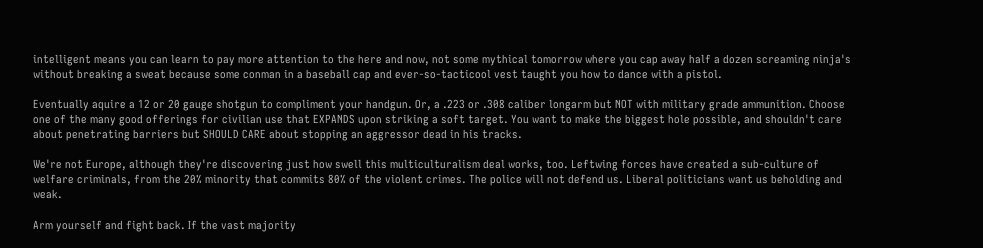intelligent means you can learn to pay more attention to the here and now, not some mythical tomorrow where you cap away half a dozen screaming ninja's without breaking a sweat because some conman in a baseball cap and ever-so-tacticool vest taught you how to dance with a pistol.

Eventually aquire a 12 or 20 gauge shotgun to compliment your handgun. Or, a .223 or .308 caliber longarm but NOT with military grade ammunition. Choose one of the many good offerings for civilian use that EXPANDS upon striking a soft target. You want to make the biggest hole possible, and shouldn't care about penetrating barriers but SHOULD CARE about stopping an aggressor dead in his tracks.

We're not Europe, although they're discovering just how swell this multiculturalism deal works, too. Leftwing forces have created a sub-culture of welfare criminals, from the 20% minority that commits 80% of the violent crimes. The police will not defend us. Liberal politicians want us beholding and weak.

Arm yourself and fight back. If the vast majority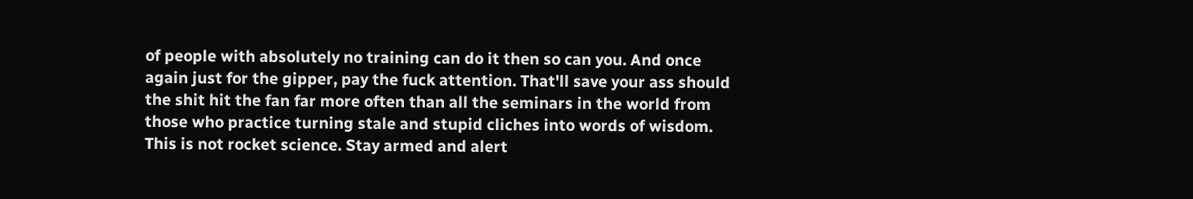of people with absolutely no training can do it then so can you. And once again just for the gipper, pay the fuck attention. That'll save your ass should the shit hit the fan far more often than all the seminars in the world from those who practice turning stale and stupid cliches into words of wisdom. This is not rocket science. Stay armed and alert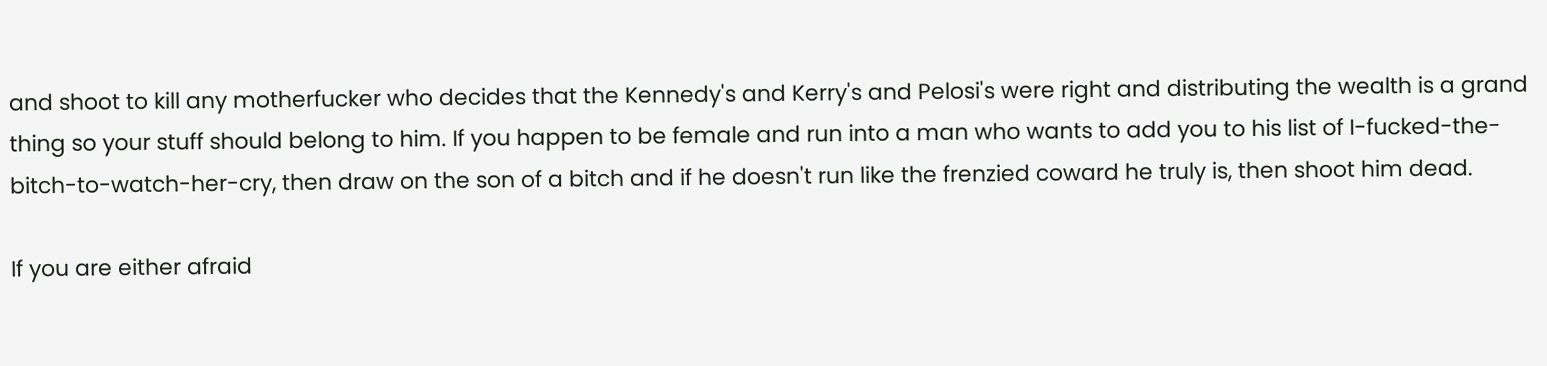and shoot to kill any motherfucker who decides that the Kennedy's and Kerry's and Pelosi's were right and distributing the wealth is a grand thing so your stuff should belong to him. If you happen to be female and run into a man who wants to add you to his list of I-fucked-the-bitch-to-watch-her-cry, then draw on the son of a bitch and if he doesn't run like the frenzied coward he truly is, then shoot him dead.

If you are either afraid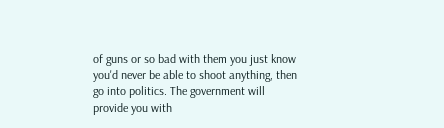of guns or so bad with them you just know you'd never be able to shoot anything, then go into politics. The government will provide you with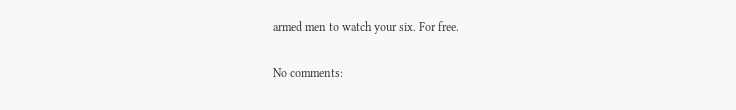armed men to watch your six. For free.

No comments: